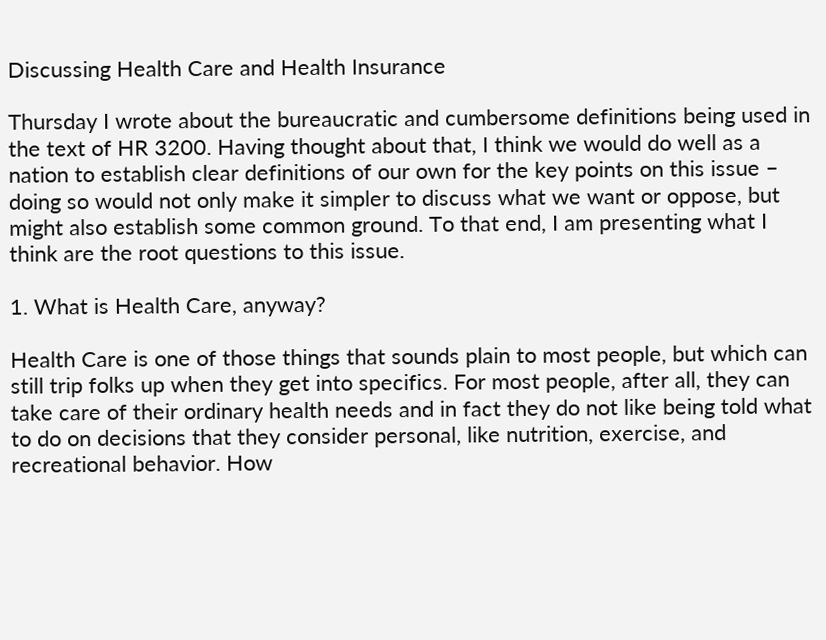Discussing Health Care and Health Insurance

Thursday I wrote about the bureaucratic and cumbersome definitions being used in the text of HR 3200. Having thought about that, I think we would do well as a nation to establish clear definitions of our own for the key points on this issue – doing so would not only make it simpler to discuss what we want or oppose, but might also establish some common ground. To that end, I am presenting what I think are the root questions to this issue.

1. What is Health Care, anyway?

Health Care is one of those things that sounds plain to most people, but which can still trip folks up when they get into specifics. For most people, after all, they can take care of their ordinary health needs and in fact they do not like being told what to do on decisions that they consider personal, like nutrition, exercise, and recreational behavior. How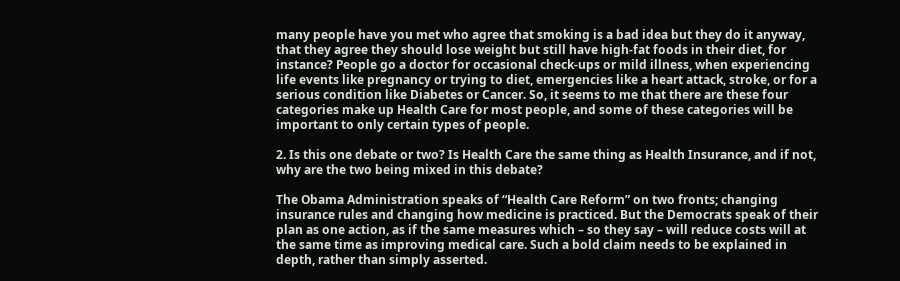many people have you met who agree that smoking is a bad idea but they do it anyway, that they agree they should lose weight but still have high-fat foods in their diet, for instance? People go a doctor for occasional check-ups or mild illness, when experiencing life events like pregnancy or trying to diet, emergencies like a heart attack, stroke, or for a serious condition like Diabetes or Cancer. So, it seems to me that there are these four categories make up Health Care for most people, and some of these categories will be important to only certain types of people.

2. Is this one debate or two? Is Health Care the same thing as Health Insurance, and if not, why are the two being mixed in this debate?

The Obama Administration speaks of “Health Care Reform” on two fronts; changing insurance rules and changing how medicine is practiced. But the Democrats speak of their plan as one action, as if the same measures which – so they say – will reduce costs will at the same time as improving medical care. Such a bold claim needs to be explained in depth, rather than simply asserted.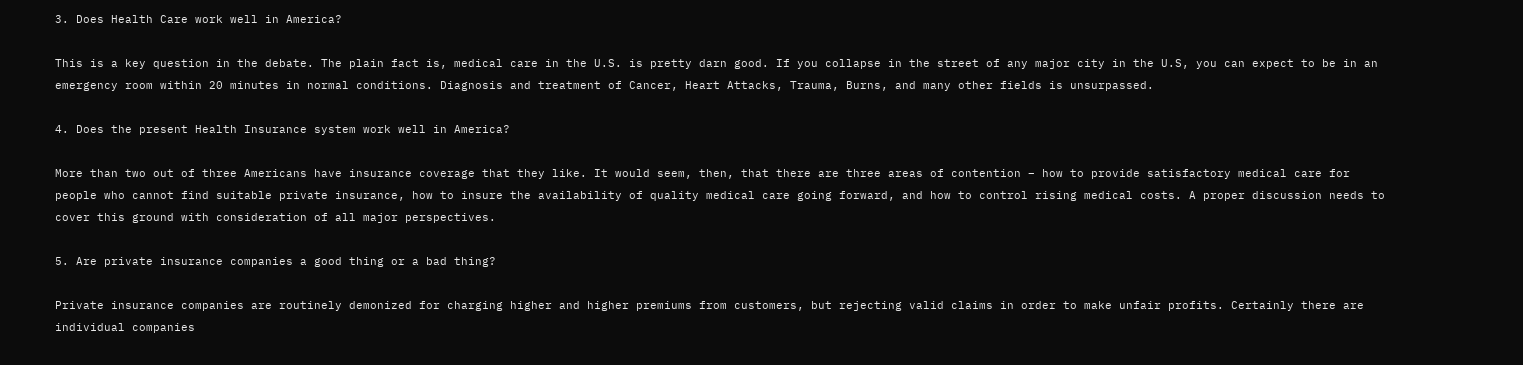3. Does Health Care work well in America?

This is a key question in the debate. The plain fact is, medical care in the U.S. is pretty darn good. If you collapse in the street of any major city in the U.S, you can expect to be in an emergency room within 20 minutes in normal conditions. Diagnosis and treatment of Cancer, Heart Attacks, Trauma, Burns, and many other fields is unsurpassed.

4. Does the present Health Insurance system work well in America?

More than two out of three Americans have insurance coverage that they like. It would seem, then, that there are three areas of contention – how to provide satisfactory medical care for people who cannot find suitable private insurance, how to insure the availability of quality medical care going forward, and how to control rising medical costs. A proper discussion needs to cover this ground with consideration of all major perspectives.

5. Are private insurance companies a good thing or a bad thing?

Private insurance companies are routinely demonized for charging higher and higher premiums from customers, but rejecting valid claims in order to make unfair profits. Certainly there are individual companies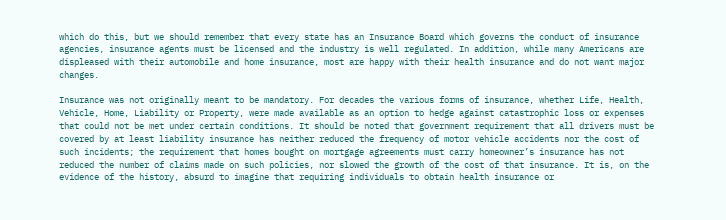which do this, but we should remember that every state has an Insurance Board which governs the conduct of insurance agencies, insurance agents must be licensed and the industry is well regulated. In addition, while many Americans are displeased with their automobile and home insurance, most are happy with their health insurance and do not want major changes.

Insurance was not originally meant to be mandatory. For decades the various forms of insurance, whether Life, Health, Vehicle, Home, Liability or Property, were made available as an option to hedge against catastrophic loss or expenses that could not be met under certain conditions. It should be noted that government requirement that all drivers must be covered by at least liability insurance has neither reduced the frequency of motor vehicle accidents nor the cost of such incidents; the requirement that homes bought on mortgage agreements must carry homeowner’s insurance has not reduced the number of claims made on such policies, nor slowed the growth of the cost of that insurance. It is, on the evidence of the history, absurd to imagine that requiring individuals to obtain health insurance or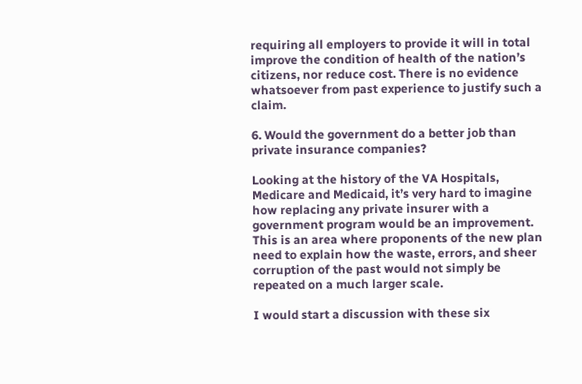requiring all employers to provide it will in total improve the condition of health of the nation’s citizens, nor reduce cost. There is no evidence whatsoever from past experience to justify such a claim.

6. Would the government do a better job than private insurance companies?

Looking at the history of the VA Hospitals, Medicare and Medicaid, it’s very hard to imagine how replacing any private insurer with a government program would be an improvement. This is an area where proponents of the new plan need to explain how the waste, errors, and sheer corruption of the past would not simply be repeated on a much larger scale.

I would start a discussion with these six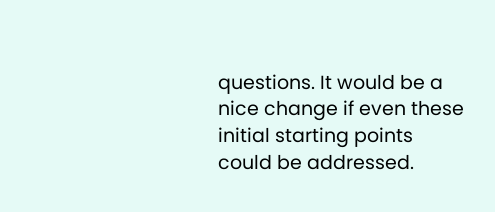questions. It would be a nice change if even these initial starting points could be addressed.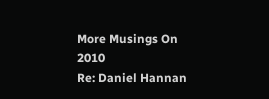More Musings On 2010
Re: Daniel Hannan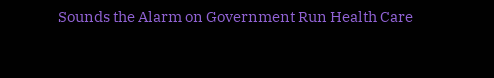Sounds the Alarm on Government Run Health Care